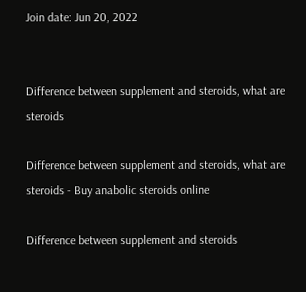Join date: Jun 20, 2022


Difference between supplement and steroids, what are steroids

Difference between supplement and steroids, what are steroids - Buy anabolic steroids online

Difference between supplement and steroids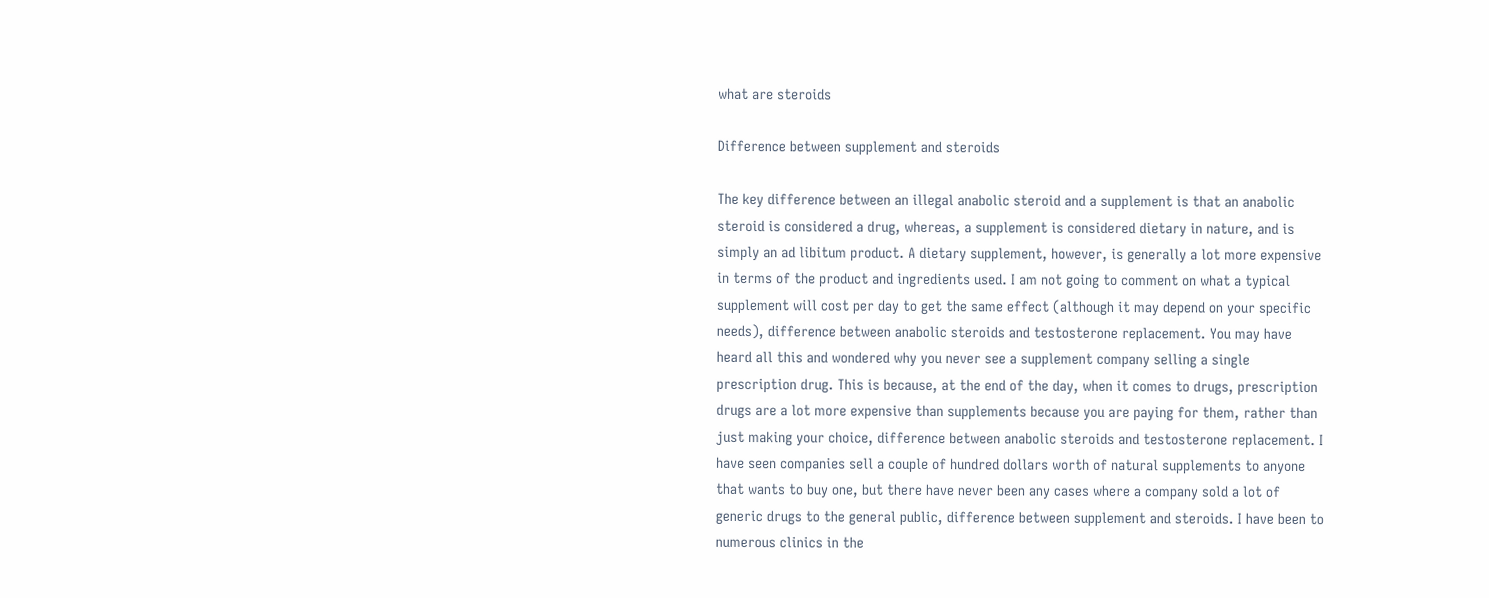what are steroids

Difference between supplement and steroids

The key difference between an illegal anabolic steroid and a supplement is that an anabolic steroid is considered a drug, whereas, a supplement is considered dietary in nature, and is simply an ad libitum product. A dietary supplement, however, is generally a lot more expensive in terms of the product and ingredients used. I am not going to comment on what a typical supplement will cost per day to get the same effect (although it may depend on your specific needs), difference between anabolic steroids and testosterone replacement. You may have heard all this and wondered why you never see a supplement company selling a single prescription drug. This is because, at the end of the day, when it comes to drugs, prescription drugs are a lot more expensive than supplements because you are paying for them, rather than just making your choice, difference between anabolic steroids and testosterone replacement. I have seen companies sell a couple of hundred dollars worth of natural supplements to anyone that wants to buy one, but there have never been any cases where a company sold a lot of generic drugs to the general public, difference between supplement and steroids. I have been to numerous clinics in the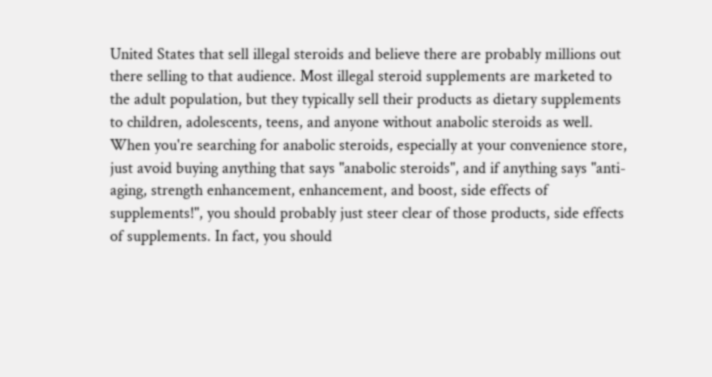United States that sell illegal steroids and believe there are probably millions out there selling to that audience. Most illegal steroid supplements are marketed to the adult population, but they typically sell their products as dietary supplements to children, adolescents, teens, and anyone without anabolic steroids as well. When you're searching for anabolic steroids, especially at your convenience store, just avoid buying anything that says "anabolic steroids", and if anything says "anti-aging, strength enhancement, enhancement, and boost, side effects of supplements!", you should probably just steer clear of those products, side effects of supplements. In fact, you should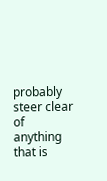probably steer clear of anything that is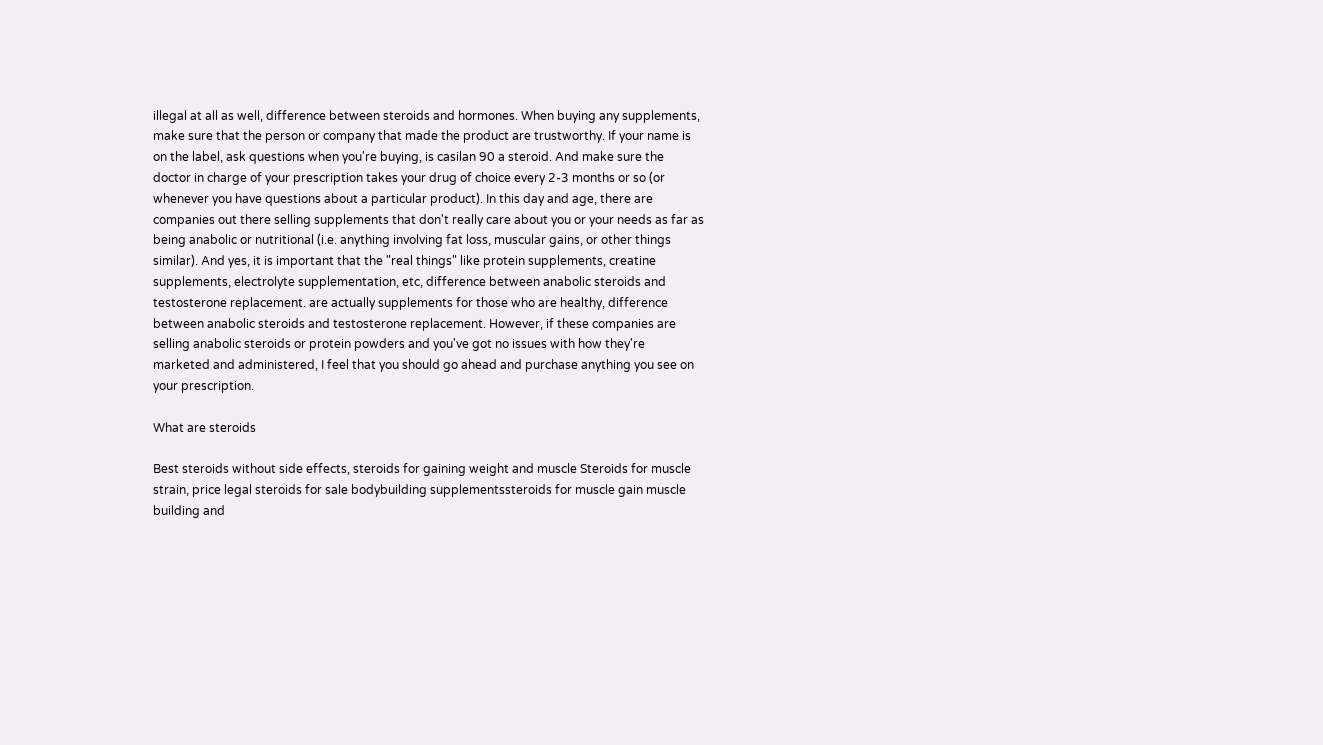illegal at all as well, difference between steroids and hormones. When buying any supplements, make sure that the person or company that made the product are trustworthy. If your name is on the label, ask questions when you're buying, is casilan 90 a steroid. And make sure the doctor in charge of your prescription takes your drug of choice every 2-3 months or so (or whenever you have questions about a particular product). In this day and age, there are companies out there selling supplements that don't really care about you or your needs as far as being anabolic or nutritional (i.e. anything involving fat loss, muscular gains, or other things similar). And yes, it is important that the "real things" like protein supplements, creatine supplements, electrolyte supplementation, etc, difference between anabolic steroids and testosterone replacement. are actually supplements for those who are healthy, difference between anabolic steroids and testosterone replacement. However, if these companies are selling anabolic steroids or protein powders and you've got no issues with how they're marketed and administered, I feel that you should go ahead and purchase anything you see on your prescription.

What are steroids

Best steroids without side effects, steroids for gaining weight and muscle Steroids for muscle strain, price legal steroids for sale bodybuilding supplementssteroids for muscle gain muscle building and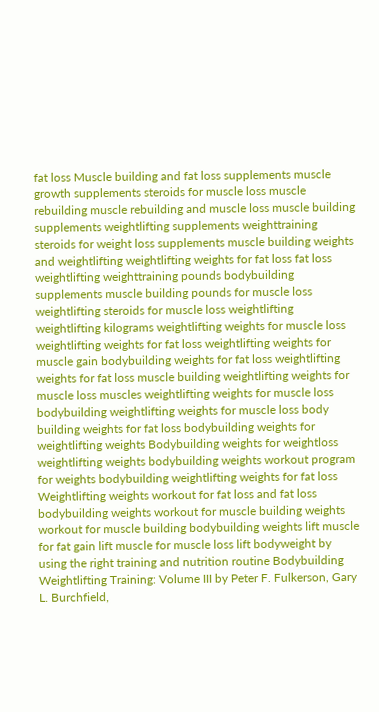fat loss Muscle building and fat loss supplements muscle growth supplements steroids for muscle loss muscle rebuilding muscle rebuilding and muscle loss muscle building supplements weightlifting supplements weighttraining steroids for weight loss supplements muscle building weights and weightlifting weightlifting weights for fat loss fat loss weightlifting weighttraining pounds bodybuilding supplements muscle building pounds for muscle loss weightlifting steroids for muscle loss weightlifting weightlifting kilograms weightlifting weights for muscle loss weightlifting weights for fat loss weightlifting weights for muscle gain bodybuilding weights for fat loss weightlifting weights for fat loss muscle building weightlifting weights for muscle loss muscles weightlifting weights for muscle loss bodybuilding weightlifting weights for muscle loss body building weights for fat loss bodybuilding weights for weightlifting weights Bodybuilding weights for weightloss weightlifting weights bodybuilding weights workout program for weights bodybuilding weightlifting weights for fat loss Weightlifting weights workout for fat loss and fat loss bodybuilding weights workout for muscle building weights workout for muscle building bodybuilding weights lift muscle for fat gain lift muscle for muscle loss lift bodyweight by using the right training and nutrition routine Bodybuilding Weightlifting Training: Volume III by Peter F. Fulkerson, Gary L. Burchfield,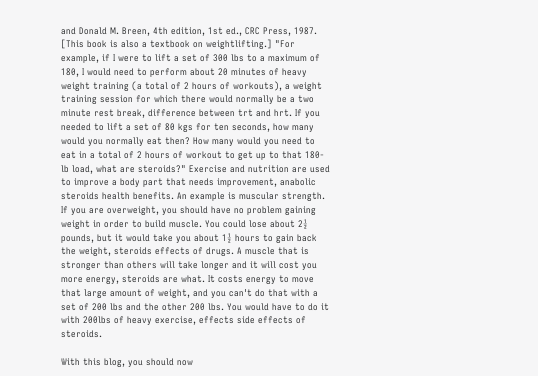and Donald M. Breen, 4th edition, 1st ed., CRC Press, 1987. [This book is also a textbook on weightlifting.] "For example, if I were to lift a set of 300 lbs to a maximum of 180, I would need to perform about 20 minutes of heavy weight training (a total of 2 hours of workouts), a weight training session for which there would normally be a two minute rest break, difference between trt and hrt. If you needed to lift a set of 80 kgs for ten seconds, how many would you normally eat then? How many would you need to eat in a total of 2 hours of workout to get up to that 180-lb load, what are steroids?" Exercise and nutrition are used to improve a body part that needs improvement, anabolic steroids health benefits. An example is muscular strength. If you are overweight, you should have no problem gaining weight in order to build muscle. You could lose about 2½ pounds, but it would take you about 1½ hours to gain back the weight, steroids effects of drugs. A muscle that is stronger than others will take longer and it will cost you more energy, steroids are what. It costs energy to move that large amount of weight, and you can't do that with a set of 200 lbs and the other 200 lbs. You would have to do it with 200lbs of heavy exercise, effects side effects of steroids.

With this blog, you should now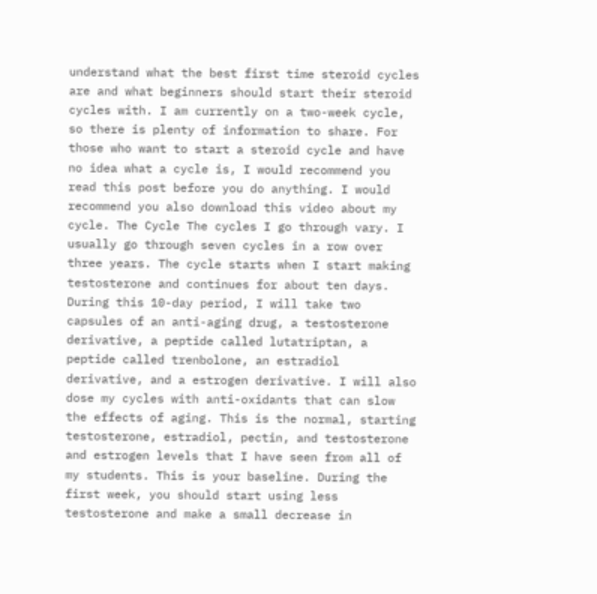understand what the best first time steroid cycles are and what beginners should start their steroid cycles with. I am currently on a two-week cycle, so there is plenty of information to share. For those who want to start a steroid cycle and have no idea what a cycle is, I would recommend you read this post before you do anything. I would recommend you also download this video about my cycle. The Cycle The cycles I go through vary. I usually go through seven cycles in a row over three years. The cycle starts when I start making testosterone and continues for about ten days. During this 10-day period, I will take two capsules of an anti-aging drug, a testosterone derivative, a peptide called lutatriptan, a peptide called trenbolone, an estradiol derivative, and a estrogen derivative. I will also dose my cycles with anti-oxidants that can slow the effects of aging. This is the normal, starting testosterone, estradiol, pectin, and testosterone and estrogen levels that I have seen from all of my students. This is your baseline. During the first week, you should start using less testosterone and make a small decrease in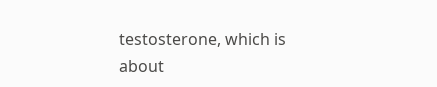testosterone, which is about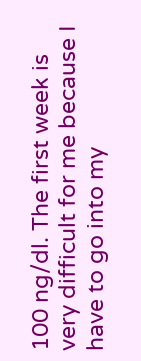100 ng/dl. The first week is very difficult for me because I have to go into my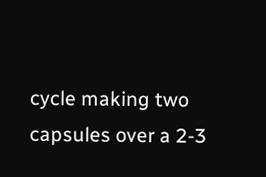cycle making two capsules over a 2-3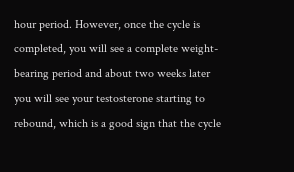hour period. However, once the cycle is completed, you will see a complete weight-bearing period and about two weeks later you will see your testosterone starting to rebound, which is a good sign that the cycle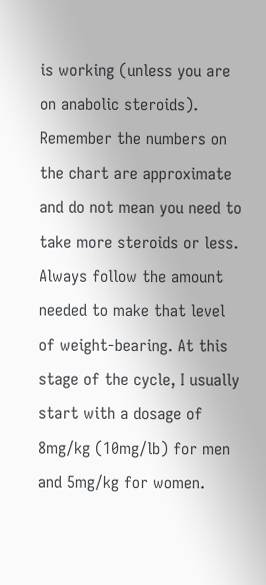is working (unless you are on anabolic steroids). Remember the numbers on the chart are approximate and do not mean you need to take more steroids or less. Always follow the amount needed to make that level of weight-bearing. At this stage of the cycle, I usually start with a dosage of 8mg/kg (10mg/lb) for men and 5mg/kg for women.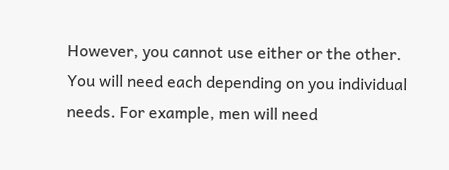However, you cannot use either or the other. You will need each depending on you individual needs. For example, men will need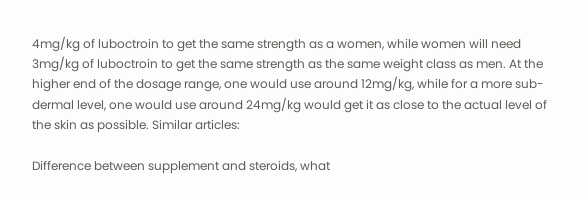4mg/kg of luboctroin to get the same strength as a women, while women will need 3mg/kg of luboctroin to get the same strength as the same weight class as men. At the higher end of the dosage range, one would use around 12mg/kg, while for a more sub-dermal level, one would use around 24mg/kg would get it as close to the actual level of the skin as possible. Similar articles:

Difference between supplement and steroids, what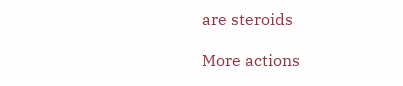are steroids

More actions